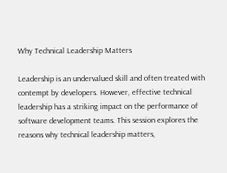Why Technical Leadership Matters

Leadership is an undervalued skill and often treated with contempt by developers. However, effective technical leadership has a striking impact on the performance of software development teams. This session explores the reasons why technical leadership matters,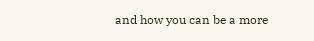and how you can be a more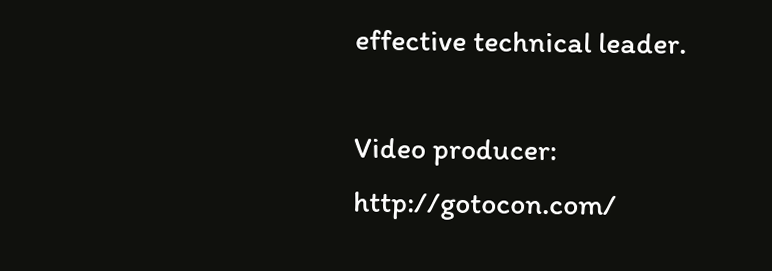effective technical leader.

Video producer: http://gotocon.com/